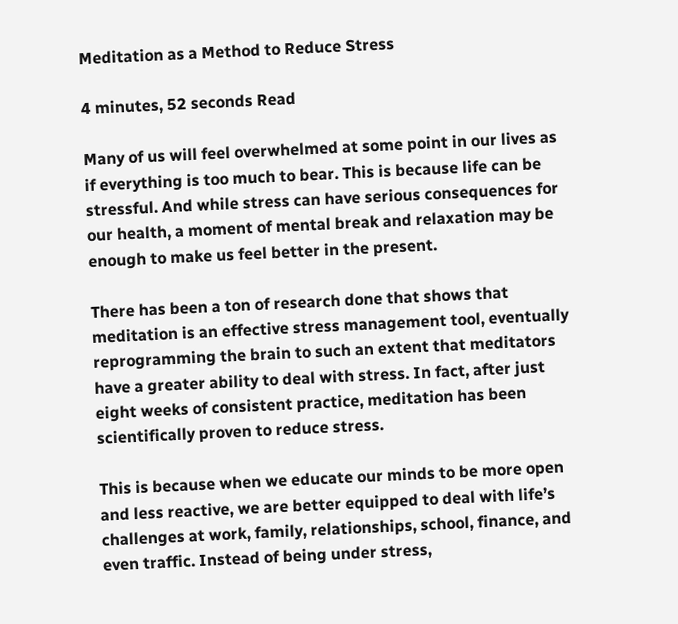Meditation as a Method to Reduce Stress

4 minutes, 52 seconds Read

Many of us will feel overwhelmed at some point in our lives as if everything is too much to bear. This is because life can be stressful. And while stress can have serious consequences for our health, a moment of mental break and relaxation may be enough to make us feel better in the present.

There has been a ton of research done that shows that meditation is an effective stress management tool, eventually reprogramming the brain to such an extent that meditators have a greater ability to deal with stress. In fact, after just eight weeks of consistent practice, meditation has been scientifically proven to reduce stress.

This is because when we educate our minds to be more open and less reactive, we are better equipped to deal with life’s challenges at work, family, relationships, school, finance, and even traffic. Instead of being under stress,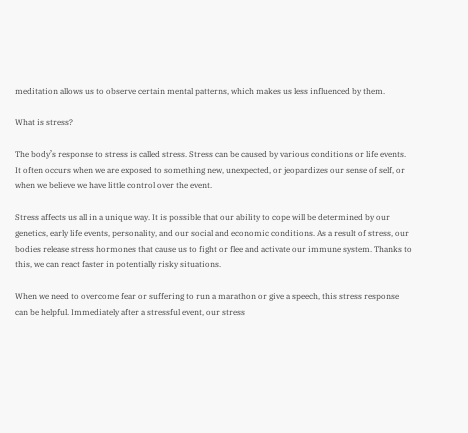meditation allows us to observe certain mental patterns, which makes us less influenced by them.

What is stress?

The body’s response to stress is called stress. Stress can be caused by various conditions or life events. It often occurs when we are exposed to something new, unexpected, or jeopardizes our sense of self, or when we believe we have little control over the event.

Stress affects us all in a unique way. It is possible that our ability to cope will be determined by our genetics, early life events, personality, and our social and economic conditions. As a result of stress, our bodies release stress hormones that cause us to fight or flee and activate our immune system. Thanks to this, we can react faster in potentially risky situations.

When we need to overcome fear or suffering to run a marathon or give a speech, this stress response can be helpful. Immediately after a stressful event, our stress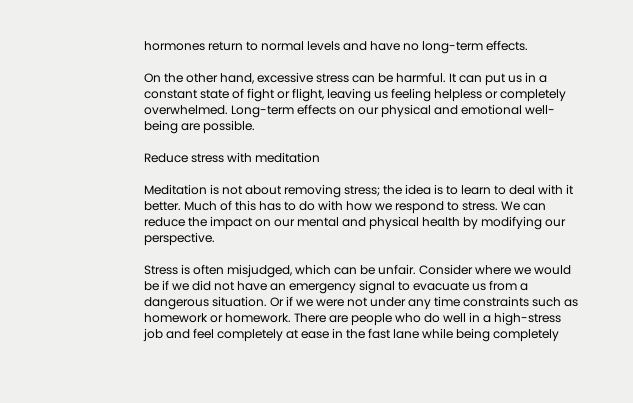hormones return to normal levels and have no long-term effects.

On the other hand, excessive stress can be harmful. It can put us in a constant state of fight or flight, leaving us feeling helpless or completely overwhelmed. Long-term effects on our physical and emotional well-being are possible.

Reduce stress with meditation

Meditation is not about removing stress; the idea is to learn to deal with it better. Much of this has to do with how we respond to stress. We can reduce the impact on our mental and physical health by modifying our perspective.

Stress is often misjudged, which can be unfair. Consider where we would be if we did not have an emergency signal to evacuate us from a dangerous situation. Or if we were not under any time constraints such as homework or homework. There are people who do well in a high-stress job and feel completely at ease in the fast lane while being completely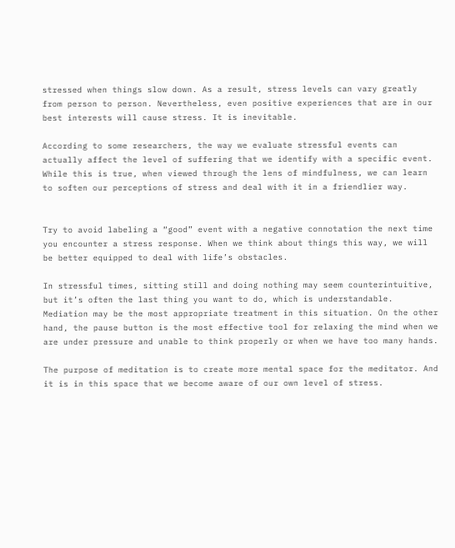stressed when things slow down. As a result, stress levels can vary greatly from person to person. Nevertheless, even positive experiences that are in our best interests will cause stress. It is inevitable.

According to some researchers, the way we evaluate stressful events can actually affect the level of suffering that we identify with a specific event. While this is true, when viewed through the lens of mindfulness, we can learn to soften our perceptions of stress and deal with it in a friendlier way.


Try to avoid labeling a “good” event with a negative connotation the next time you encounter a stress response. When we think about things this way, we will be better equipped to deal with life’s obstacles.

In stressful times, sitting still and doing nothing may seem counterintuitive, but it’s often the last thing you want to do, which is understandable. Mediation may be the most appropriate treatment in this situation. On the other hand, the pause button is the most effective tool for relaxing the mind when we are under pressure and unable to think properly or when we have too many hands.

The purpose of meditation is to create more mental space for the meditator. And it is in this space that we become aware of our own level of stress.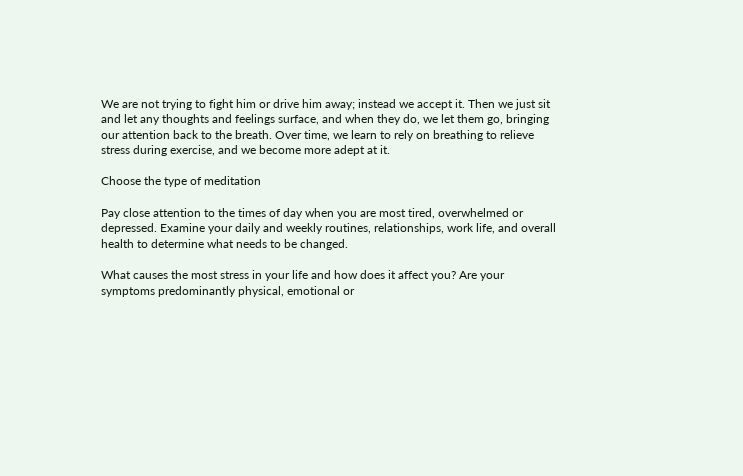We are not trying to fight him or drive him away; instead we accept it. Then we just sit and let any thoughts and feelings surface, and when they do, we let them go, bringing our attention back to the breath. Over time, we learn to rely on breathing to relieve stress during exercise, and we become more adept at it.

Choose the type of meditation

Pay close attention to the times of day when you are most tired, overwhelmed or depressed. Examine your daily and weekly routines, relationships, work life, and overall health to determine what needs to be changed.

What causes the most stress in your life and how does it affect you? Are your symptoms predominantly physical, emotional or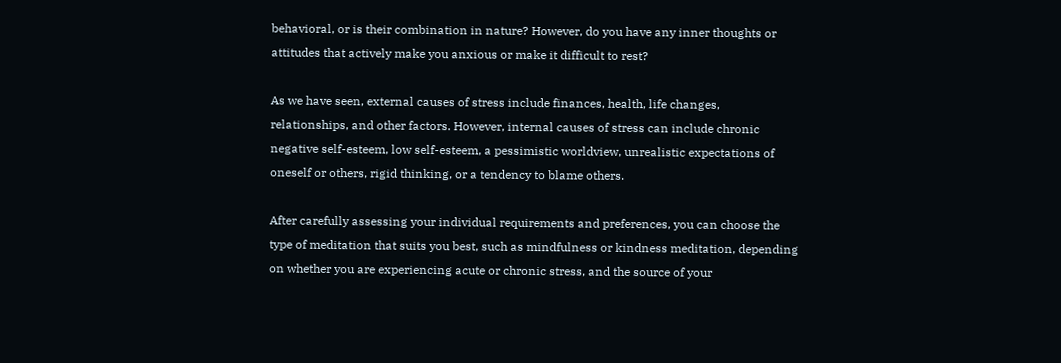behavioral, or is their combination in nature? However, do you have any inner thoughts or attitudes that actively make you anxious or make it difficult to rest?

As we have seen, external causes of stress include finances, health, life changes, relationships, and other factors. However, internal causes of stress can include chronic negative self-esteem, low self-esteem, a pessimistic worldview, unrealistic expectations of oneself or others, rigid thinking, or a tendency to blame others.

After carefully assessing your individual requirements and preferences, you can choose the type of meditation that suits you best, such as mindfulness or kindness meditation, depending on whether you are experiencing acute or chronic stress, and the source of your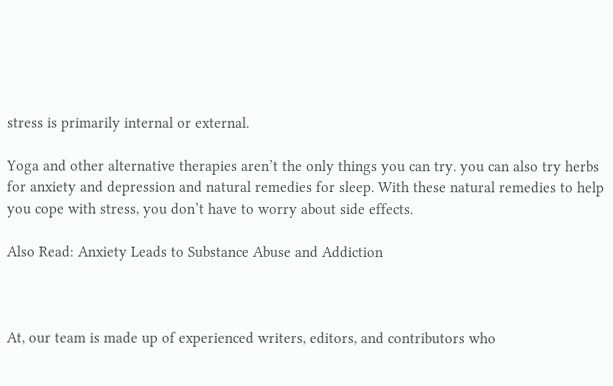stress is primarily internal or external.

Yoga and other alternative therapies aren’t the only things you can try. you can also try herbs for anxiety and depression and natural remedies for sleep. With these natural remedies to help you cope with stress, you don’t have to worry about side effects.

Also Read: Anxiety Leads to Substance Abuse and Addiction



At, our team is made up of experienced writers, editors, and contributors who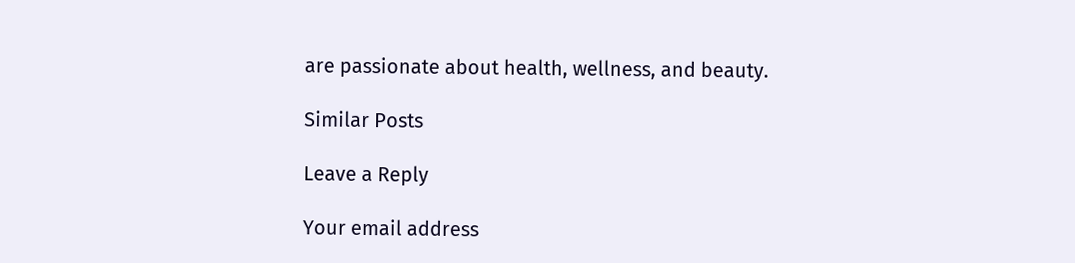are passionate about health, wellness, and beauty.

Similar Posts

Leave a Reply

Your email address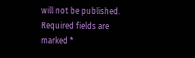will not be published. Required fields are marked *